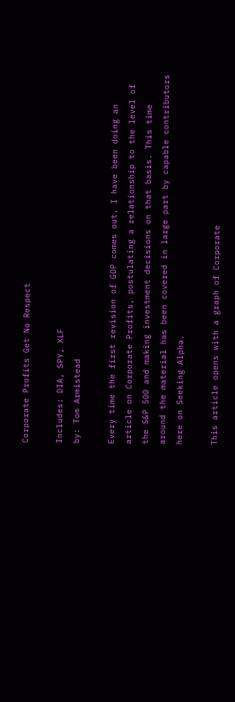Corporate Profits Get No Respect

Includes: DIA, SPY, XLF
by: Tom Armistead

Every time the first revision of GDP comes out, I have been doing an article on Corporate Profits, postulating a relationship to the level of the S&P 500 and making investment decisions on that basis. This time around the material has been covered in large part by capable contributors here on Seeking Alpha.

This article opens with a graph of Corporate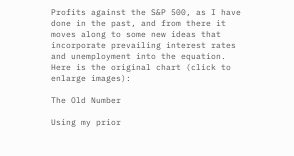Profits against the S&P 500, as I have done in the past, and from there it moves along to some new ideas that incorporate prevailing interest rates and unemployment into the equation. Here is the original chart (click to enlarge images):

The Old Number

Using my prior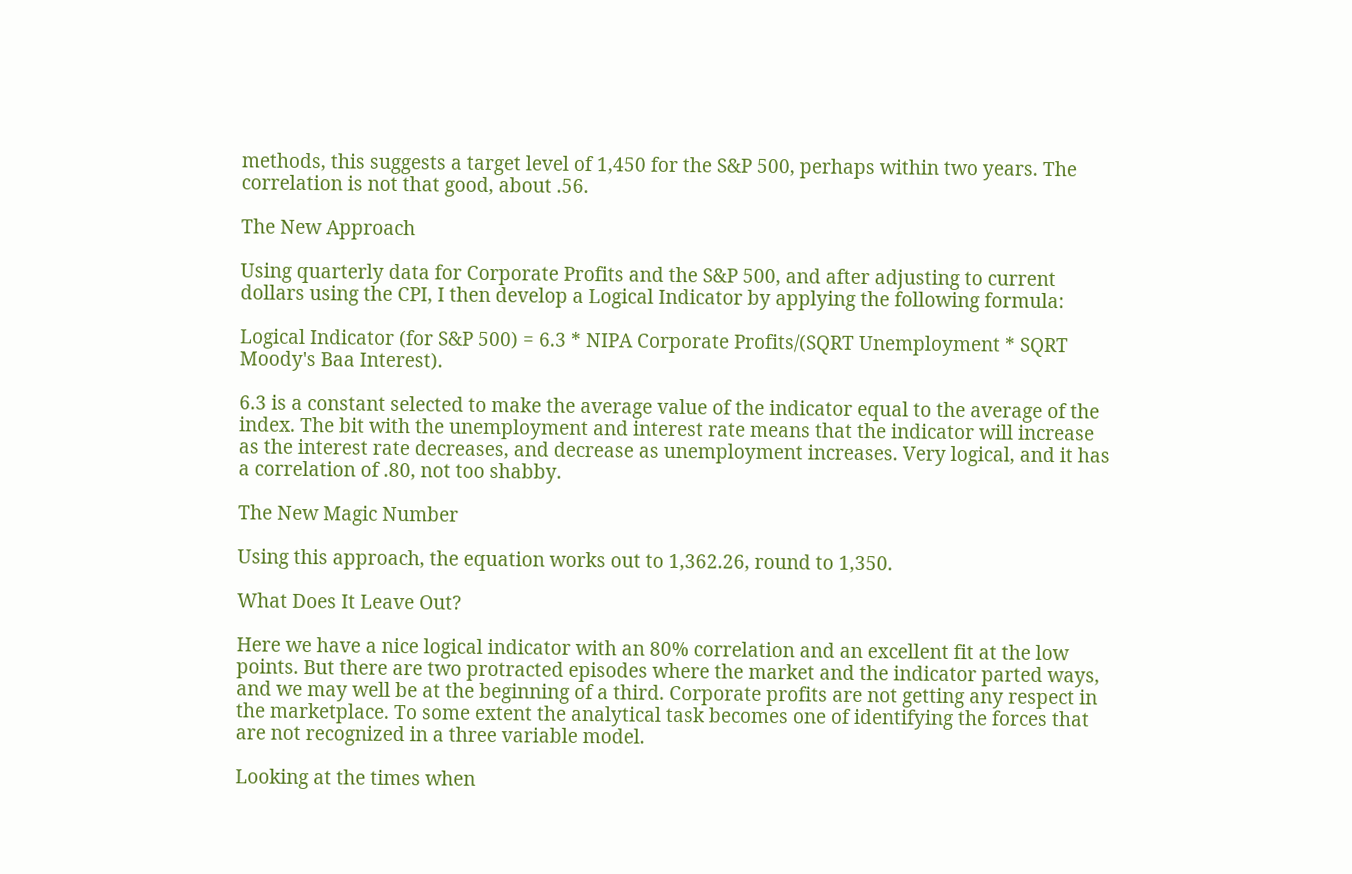methods, this suggests a target level of 1,450 for the S&P 500, perhaps within two years. The correlation is not that good, about .56.

The New Approach

Using quarterly data for Corporate Profits and the S&P 500, and after adjusting to current dollars using the CPI, I then develop a Logical Indicator by applying the following formula:

Logical Indicator (for S&P 500) = 6.3 * NIPA Corporate Profits/(SQRT Unemployment * SQRT Moody's Baa Interest).

6.3 is a constant selected to make the average value of the indicator equal to the average of the index. The bit with the unemployment and interest rate means that the indicator will increase as the interest rate decreases, and decrease as unemployment increases. Very logical, and it has a correlation of .80, not too shabby.

The New Magic Number

Using this approach, the equation works out to 1,362.26, round to 1,350.

What Does It Leave Out?

Here we have a nice logical indicator with an 80% correlation and an excellent fit at the low points. But there are two protracted episodes where the market and the indicator parted ways, and we may well be at the beginning of a third. Corporate profits are not getting any respect in the marketplace. To some extent the analytical task becomes one of identifying the forces that are not recognized in a three variable model.

Looking at the times when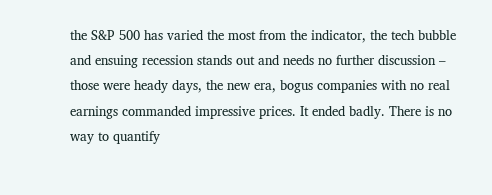the S&P 500 has varied the most from the indicator, the tech bubble and ensuing recession stands out and needs no further discussion – those were heady days, the new era, bogus companies with no real earnings commanded impressive prices. It ended badly. There is no way to quantify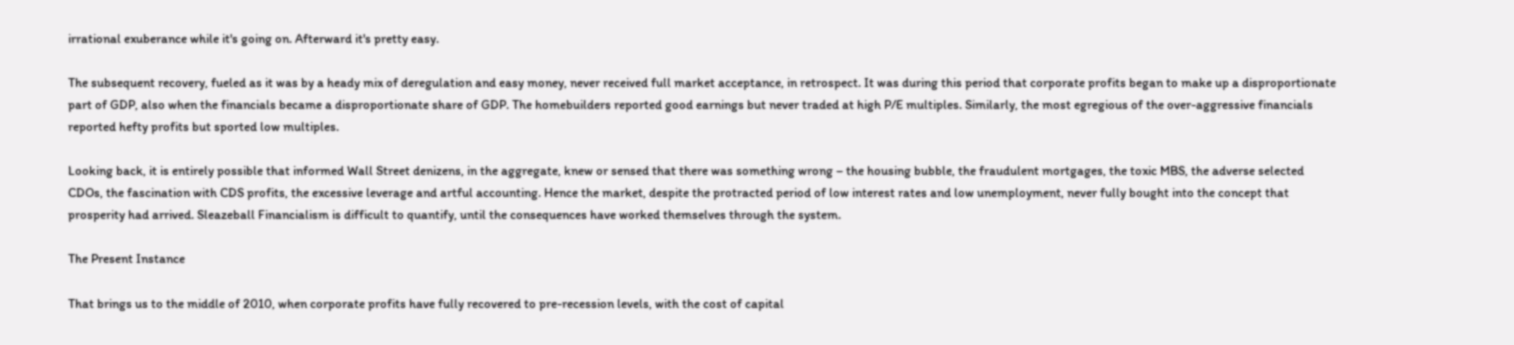irrational exuberance while it's going on. Afterward it's pretty easy.

The subsequent recovery, fueled as it was by a heady mix of deregulation and easy money, never received full market acceptance, in retrospect. It was during this period that corporate profits began to make up a disproportionate part of GDP, also when the financials became a disproportionate share of GDP. The homebuilders reported good earnings but never traded at high P/E multiples. Similarly, the most egregious of the over-aggressive financials reported hefty profits but sported low multiples.

Looking back, it is entirely possible that informed Wall Street denizens, in the aggregate, knew or sensed that there was something wrong – the housing bubble, the fraudulent mortgages, the toxic MBS, the adverse selected CDOs, the fascination with CDS profits, the excessive leverage and artful accounting. Hence the market, despite the protracted period of low interest rates and low unemployment, never fully bought into the concept that prosperity had arrived. Sleazeball Financialism is difficult to quantify, until the consequences have worked themselves through the system.

The Present Instance

That brings us to the middle of 2010, when corporate profits have fully recovered to pre-recession levels, with the cost of capital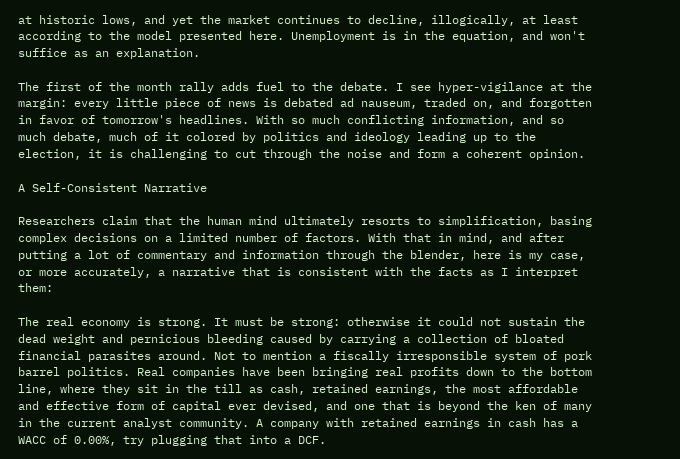at historic lows, and yet the market continues to decline, illogically, at least according to the model presented here. Unemployment is in the equation, and won't suffice as an explanation.

The first of the month rally adds fuel to the debate. I see hyper-vigilance at the margin: every little piece of news is debated ad nauseum, traded on, and forgotten in favor of tomorrow's headlines. With so much conflicting information, and so much debate, much of it colored by politics and ideology leading up to the election, it is challenging to cut through the noise and form a coherent opinion.

A Self-Consistent Narrative

Researchers claim that the human mind ultimately resorts to simplification, basing complex decisions on a limited number of factors. With that in mind, and after putting a lot of commentary and information through the blender, here is my case, or more accurately, a narrative that is consistent with the facts as I interpret them:

The real economy is strong. It must be strong: otherwise it could not sustain the dead weight and pernicious bleeding caused by carrying a collection of bloated financial parasites around. Not to mention a fiscally irresponsible system of pork barrel politics. Real companies have been bringing real profits down to the bottom line, where they sit in the till as cash, retained earnings, the most affordable and effective form of capital ever devised, and one that is beyond the ken of many in the current analyst community. A company with retained earnings in cash has a WACC of 0.00%, try plugging that into a DCF.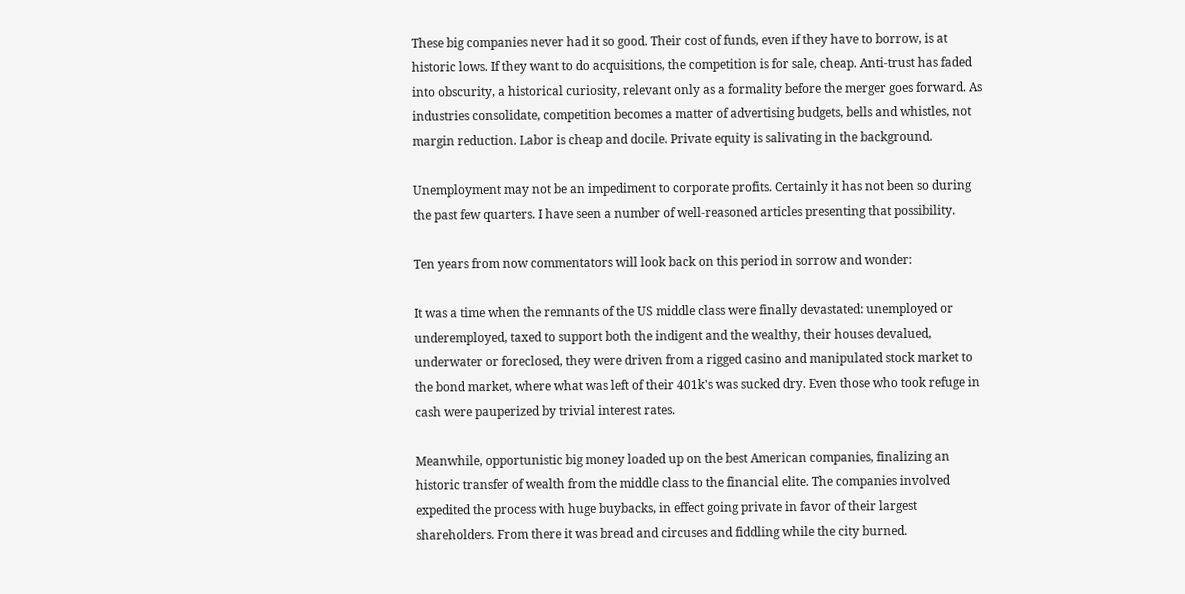These big companies never had it so good. Their cost of funds, even if they have to borrow, is at historic lows. If they want to do acquisitions, the competition is for sale, cheap. Anti-trust has faded into obscurity, a historical curiosity, relevant only as a formality before the merger goes forward. As industries consolidate, competition becomes a matter of advertising budgets, bells and whistles, not margin reduction. Labor is cheap and docile. Private equity is salivating in the background.

Unemployment may not be an impediment to corporate profits. Certainly it has not been so during the past few quarters. I have seen a number of well-reasoned articles presenting that possibility.

Ten years from now commentators will look back on this period in sorrow and wonder:

It was a time when the remnants of the US middle class were finally devastated: unemployed or underemployed, taxed to support both the indigent and the wealthy, their houses devalued, underwater or foreclosed, they were driven from a rigged casino and manipulated stock market to the bond market, where what was left of their 401k's was sucked dry. Even those who took refuge in cash were pauperized by trivial interest rates.

Meanwhile, opportunistic big money loaded up on the best American companies, finalizing an historic transfer of wealth from the middle class to the financial elite. The companies involved expedited the process with huge buybacks, in effect going private in favor of their largest shareholders. From there it was bread and circuses and fiddling while the city burned.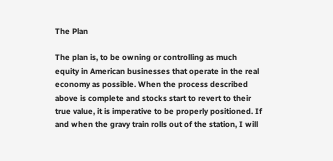The Plan

The plan is, to be owning or controlling as much equity in American businesses that operate in the real economy as possible. When the process described above is complete and stocks start to revert to their true value, it is imperative to be properly positioned. If and when the gravy train rolls out of the station, I will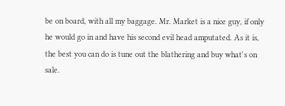be on board, with all my baggage. Mr. Market is a nice guy, if only he would go in and have his second evil head amputated. As it is, the best you can do is tune out the blathering and buy what's on sale.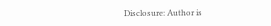Disclosure: Author is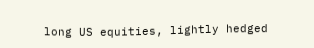long US equities, lightly hedged